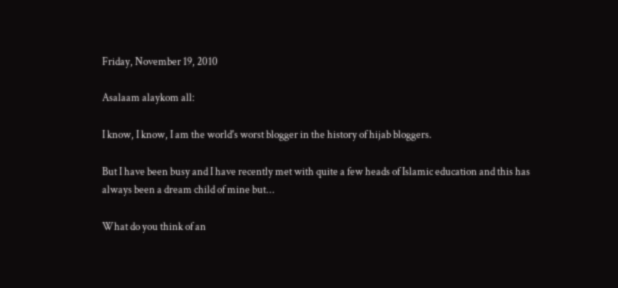Friday, November 19, 2010

Asalaam alaykom all:

I know, I know, I am the world's worst blogger in the history of hijab bloggers.

But I have been busy and I have recently met with quite a few heads of Islamic education and this has always been a dream child of mine but...

What do you think of an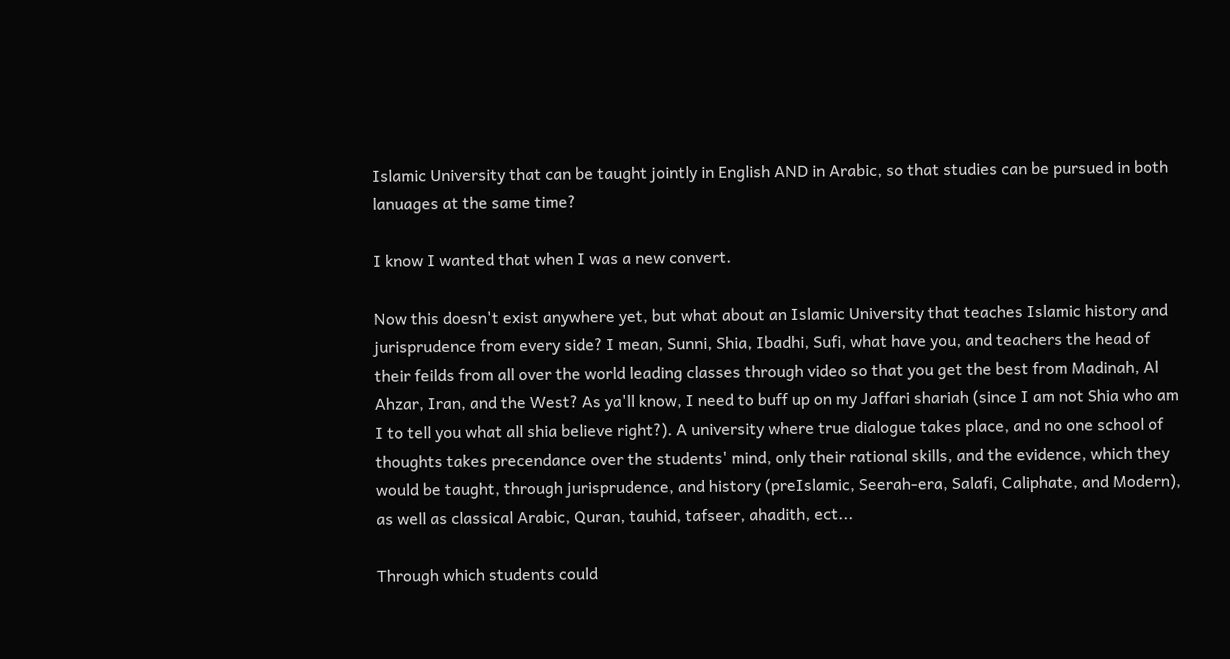Islamic University that can be taught jointly in English AND in Arabic, so that studies can be pursued in both lanuages at the same time?

I know I wanted that when I was a new convert.

Now this doesn't exist anywhere yet, but what about an Islamic University that teaches Islamic history and jurisprudence from every side? I mean, Sunni, Shia, Ibadhi, Sufi, what have you, and teachers the head of their feilds from all over the world leading classes through video so that you get the best from Madinah, Al Ahzar, Iran, and the West? As ya'll know, I need to buff up on my Jaffari shariah (since I am not Shia who am I to tell you what all shia believe right?). A university where true dialogue takes place, and no one school of thoughts takes precendance over the students' mind, only their rational skills, and the evidence, which they would be taught, through jurisprudence, and history (preIslamic, Seerah-era, Salafi, Caliphate, and Modern), as well as classical Arabic, Quran, tauhid, tafseer, ahadith, ect...

Through which students could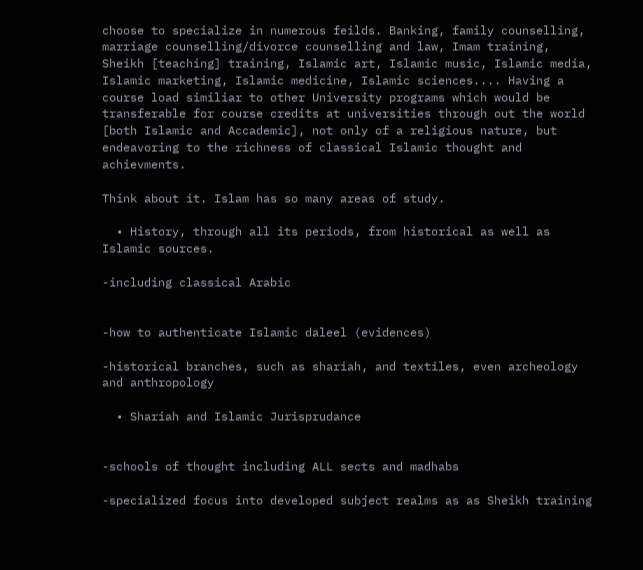choose to specialize in numerous feilds. Banking, family counselling, marriage counselling/divorce counselling and law, Imam training, Sheikh [teaching] training, Islamic art, Islamic music, Islamic media, Islamic marketing, Islamic medicine, Islamic sciences.... Having a course load similiar to other University programs which would be transferable for course credits at universities through out the world [both Islamic and Accademic], not only of a religious nature, but endeavoring to the richness of classical Islamic thought and achievments.

Think about it. Islam has so many areas of study.

  • History, through all its periods, from historical as well as Islamic sources.

-including classical Arabic


-how to authenticate Islamic daleel (evidences)

-historical branches, such as shariah, and textiles, even archeology and anthropology

  • Shariah and Islamic Jurisprudance


-schools of thought including ALL sects and madhabs

-specialized focus into developed subject realms as as Sheikh training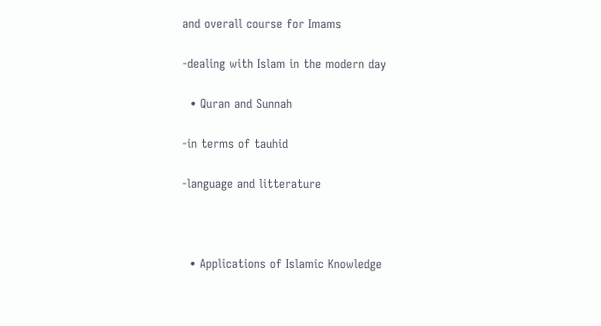and overall course for Imams

-dealing with Islam in the modern day

  • Quran and Sunnah

-in terms of tauhid

-language and litterature



  • Applications of Islamic Knowledge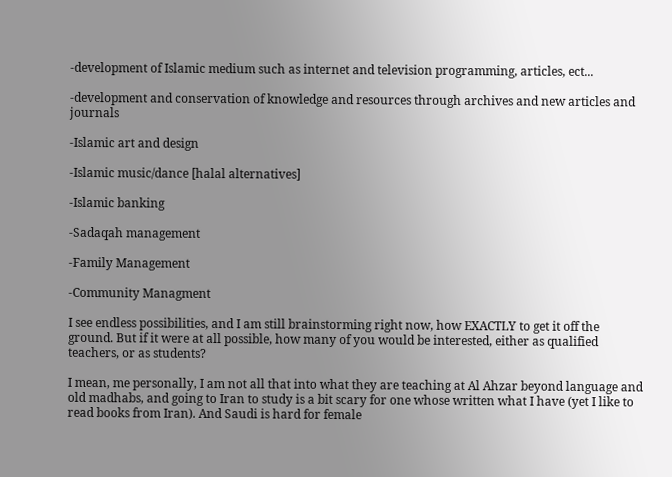-development of Islamic medium such as internet and television programming, articles, ect...

-development and conservation of knowledge and resources through archives and new articles and journals

-Islamic art and design

-Islamic music/dance [halal alternatives]

-Islamic banking

-Sadaqah management

-Family Management

-Community Managment

I see endless possibilities, and I am still brainstorming right now, how EXACTLY to get it off the ground. But if it were at all possible, how many of you would be interested, either as qualified teachers, or as students?

I mean, me personally, I am not all that into what they are teaching at Al Ahzar beyond language and old madhabs, and going to Iran to study is a bit scary for one whose written what I have (yet I like to read books from Iran). And Saudi is hard for female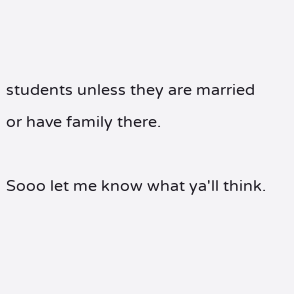students unless they are married or have family there.

Sooo let me know what ya'll think.